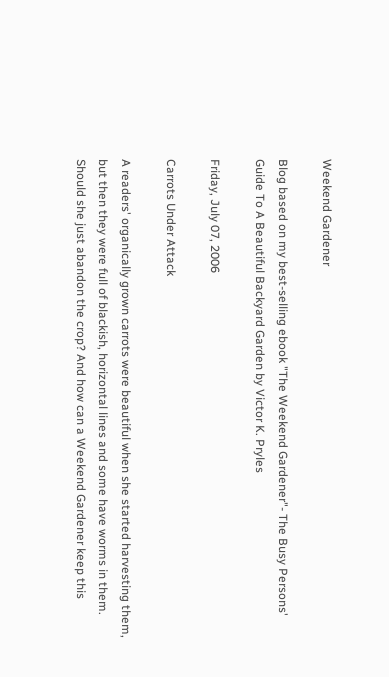Weekend Gardener

Blog based on my best-selling ebook "The Weekend Gardener"- The Busy Persons' Guide To A Beautiful Backyard Garden by Victor K. Pryles

Friday, July 07, 2006

Carrots Under Attack

A readers' organically grown carrots were beautiful when she started harvesting them, but then they were full of blackish, horizontal lines and some have worms in them. Should she just abandon the crop? And how can a Weekend Gardener keep this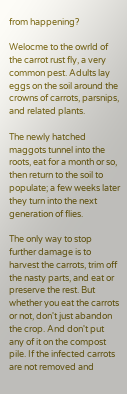from happening?

Welocme to the owrld of the carrot rust fly, a very common pest. Adults lay eggs on the soil around the crowns of carrots, parsnips, and related plants.

The newly hatched maggots tunnel into the roots, eat for a month or so, then return to the soil to populate; a few weeks later they turn into the next generation of flies.

The only way to stop further damage is to harvest the carrots, trim off the nasty parts, and eat or preserve the rest. But whether you eat the carrots or not, don't just abandon the crop. And don't put any of it on the compost pile. If the infected carrots are not removed and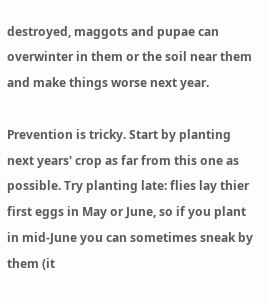destroyed, maggots and pupae can overwinter in them or the soil near them and make things worse next year.

Prevention is tricky. Start by planting next years' crop as far from this one as possible. Try planting late: flies lay thier first eggs in May or June, so if you plant in mid-June you can sometimes sneak by them (it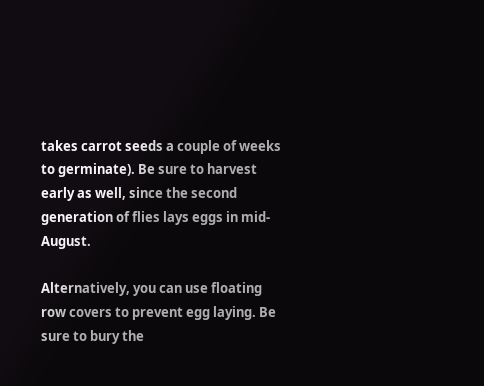takes carrot seeds a couple of weeks to germinate). Be sure to harvest early as well, since the second generation of flies lays eggs in mid-August.

Alternatively, you can use floating row covers to prevent egg laying. Be sure to bury the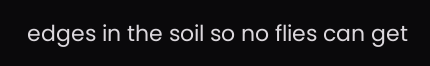edges in the soil so no flies can get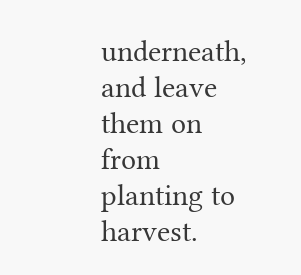underneath, and leave them on from planting to harvest.